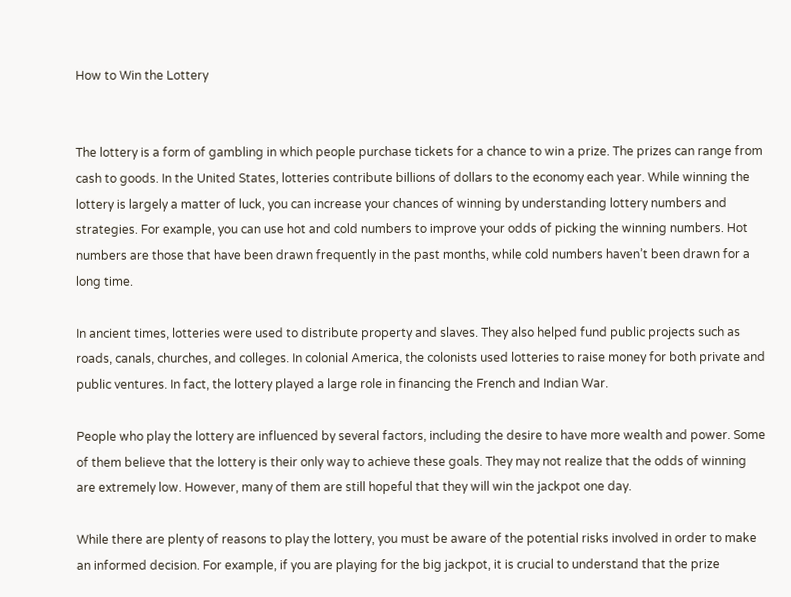How to Win the Lottery


The lottery is a form of gambling in which people purchase tickets for a chance to win a prize. The prizes can range from cash to goods. In the United States, lotteries contribute billions of dollars to the economy each year. While winning the lottery is largely a matter of luck, you can increase your chances of winning by understanding lottery numbers and strategies. For example, you can use hot and cold numbers to improve your odds of picking the winning numbers. Hot numbers are those that have been drawn frequently in the past months, while cold numbers haven’t been drawn for a long time.

In ancient times, lotteries were used to distribute property and slaves. They also helped fund public projects such as roads, canals, churches, and colleges. In colonial America, the colonists used lotteries to raise money for both private and public ventures. In fact, the lottery played a large role in financing the French and Indian War.

People who play the lottery are influenced by several factors, including the desire to have more wealth and power. Some of them believe that the lottery is their only way to achieve these goals. They may not realize that the odds of winning are extremely low. However, many of them are still hopeful that they will win the jackpot one day.

While there are plenty of reasons to play the lottery, you must be aware of the potential risks involved in order to make an informed decision. For example, if you are playing for the big jackpot, it is crucial to understand that the prize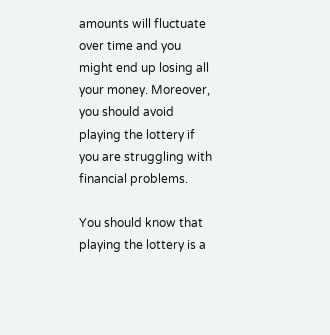amounts will fluctuate over time and you might end up losing all your money. Moreover, you should avoid playing the lottery if you are struggling with financial problems.

You should know that playing the lottery is a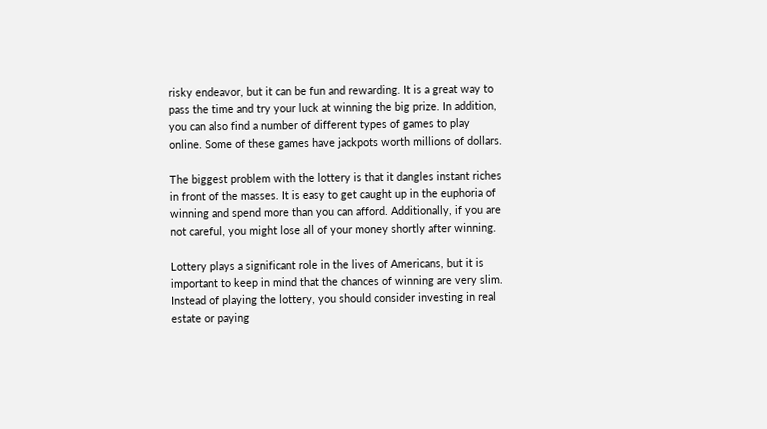risky endeavor, but it can be fun and rewarding. It is a great way to pass the time and try your luck at winning the big prize. In addition, you can also find a number of different types of games to play online. Some of these games have jackpots worth millions of dollars.

The biggest problem with the lottery is that it dangles instant riches in front of the masses. It is easy to get caught up in the euphoria of winning and spend more than you can afford. Additionally, if you are not careful, you might lose all of your money shortly after winning.

Lottery plays a significant role in the lives of Americans, but it is important to keep in mind that the chances of winning are very slim. Instead of playing the lottery, you should consider investing in real estate or paying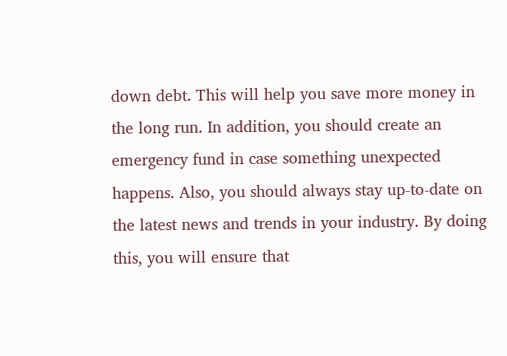down debt. This will help you save more money in the long run. In addition, you should create an emergency fund in case something unexpected happens. Also, you should always stay up-to-date on the latest news and trends in your industry. By doing this, you will ensure that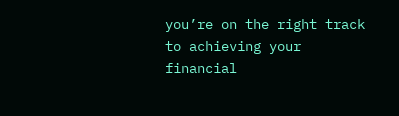you’re on the right track to achieving your financial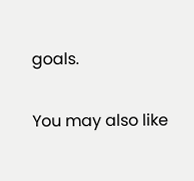goals.

You may also like